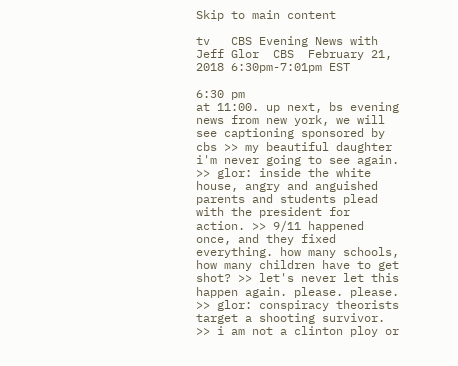Skip to main content

tv   CBS Evening News with Jeff Glor  CBS  February 21, 2018 6:30pm-7:01pm EST

6:30 pm
at 11:00. up next, bs evening news from new york, we will see captioning sponsored by cbs >> my beautiful daughter i'm never going to see again. >> glor: inside the white house, angry and anguished parents and students plead with the president for action. >> 9/11 happened once, and they fixed everything. how many schools, how many children have to get shot? >> let's never let this happen again. please. please. >> glor: conspiracy theorists target a shooting survivor. >> i am not a clinton ploy or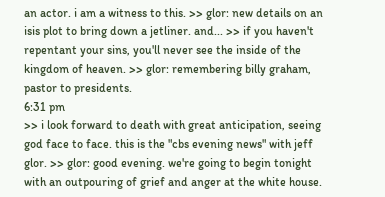an actor. i am a witness to this. >> glor: new details on an isis plot to bring down a jetliner. and... >> if you haven't repentant your sins, you'll never see the inside of the kingdom of heaven. >> glor: remembering billy graham, pastor to presidents.
6:31 pm
>> i look forward to death with great anticipation, seeing god face to face. this is the "cbs evening news" with jeff glor. >> glor: good evening. we're going to begin tonight with an outpouring of grief and anger at the white house.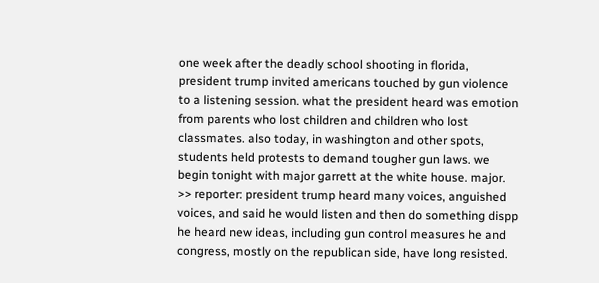one week after the deadly school shooting in florida, president trump invited americans touched by gun violence to a listening session. what the president heard was emotion from parents who lost children and children who lost classmates. also today, in washington and other spots, students held protests to demand tougher gun laws. we begin tonight with major garrett at the white house. major. >> reporter: president trump heard many voices, anguished voices, and said he would listen and then do something dispp he heard new ideas, including gun control measures he and congress, mostly on the republican side, have long resisted.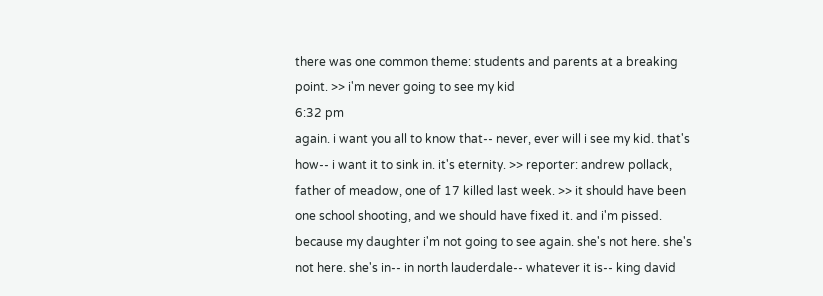there was one common theme: students and parents at a breaking point. >> i'm never going to see my kid
6:32 pm
again. i want you all to know that-- never, ever will i see my kid. that's how-- i want it to sink in. it's eternity. >> reporter: andrew pollack, father of meadow, one of 17 killed last week. >> it should have been one school shooting, and we should have fixed it. and i'm pissed. because my daughter i'm not going to see again. she's not here. she's not here. she's in-- in north lauderdale-- whatever it is-- king david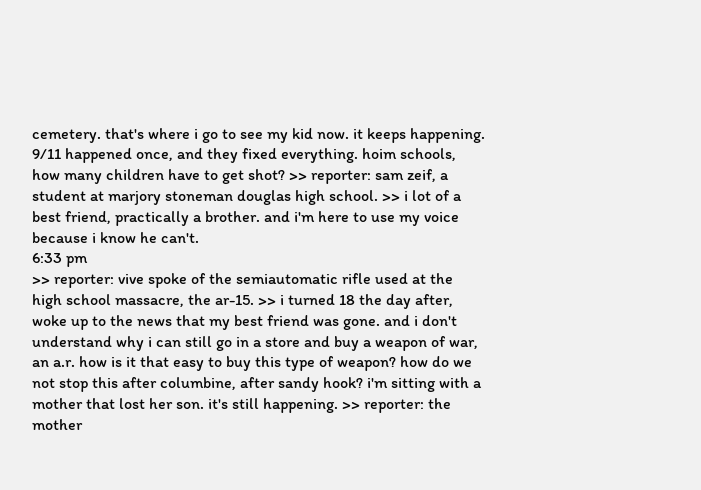cemetery. that's where i go to see my kid now. it keeps happening. 9/11 happened once, and they fixed everything. hoim schools, how many children have to get shot? >> reporter: sam zeif, a student at marjory stoneman douglas high school. >> i lot of a best friend, practically a brother. and i'm here to use my voice because i know he can't.
6:33 pm
>> reporter: vive spoke of the semiautomatic rifle used at the high school massacre, the ar-15. >> i turned 18 the day after, woke up to the news that my best friend was gone. and i don't understand why i can still go in a store and buy a weapon of war, an a.r. how is it that easy to buy this type of weapon? how do we not stop this after columbine, after sandy hook? i'm sitting with a mother that lost her son. it's still happening. >> reporter: the mother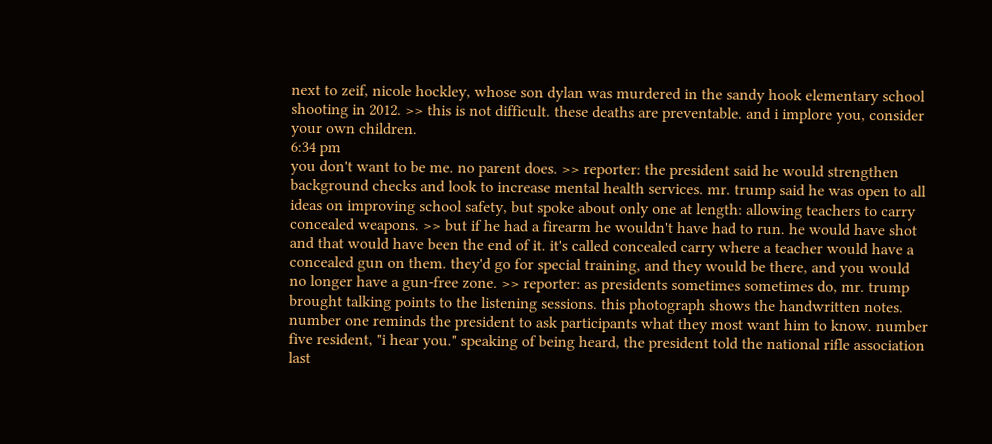next to zeif, nicole hockley, whose son dylan was murdered in the sandy hook elementary school shooting in 2012. >> this is not difficult. these deaths are preventable. and i implore you, consider your own children.
6:34 pm
you don't want to be me. no parent does. >> reporter: the president said he would strengthen background checks and look to increase mental health services. mr. trump said he was open to all ideas on improving school safety, but spoke about only one at length: allowing teachers to carry concealed weapons. >> but if he had a firearm he wouldn't have had to run. he would have shot and that would have been the end of it. it's called concealed carry where a teacher would have a concealed gun on them. they'd go for special training, and they would be there, and you would no longer have a gun-free zone. >> reporter: as presidents sometimes sometimes do, mr. trump brought talking points to the listening sessions. this photograph shows the handwritten notes. number one reminds the president to ask participants what they most want him to know. number five resident, "i hear you." speaking of being heard, the president told the national rifle association last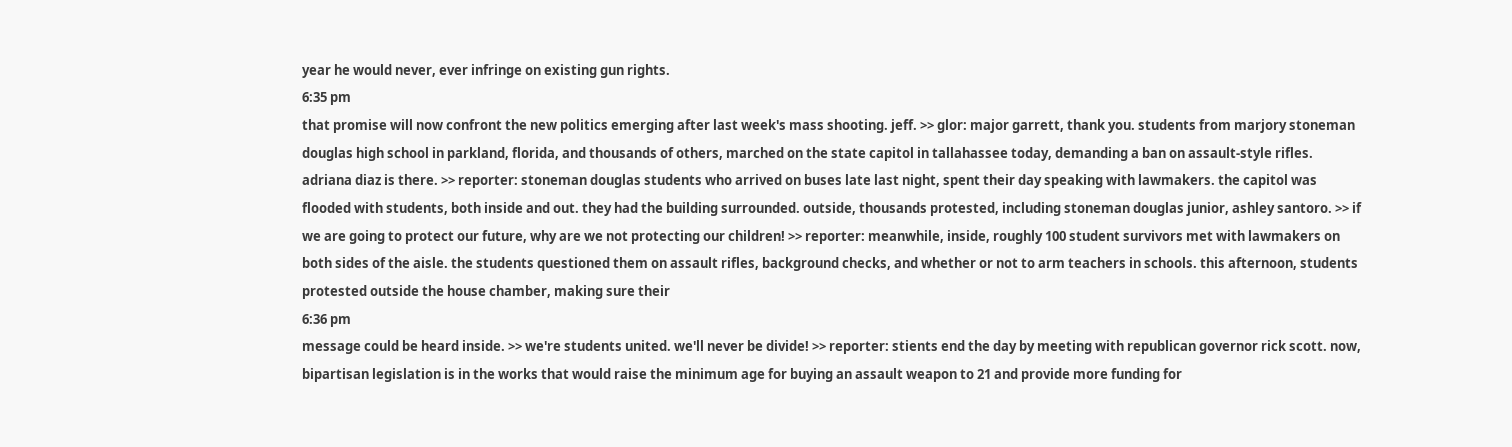year he would never, ever infringe on existing gun rights.
6:35 pm
that promise will now confront the new politics emerging after last week's mass shooting. jeff. >> glor: major garrett, thank you. students from marjory stoneman douglas high school in parkland, florida, and thousands of others, marched on the state capitol in tallahassee today, demanding a ban on assault-style rifles. adriana diaz is there. >> reporter: stoneman douglas students who arrived on buses late last night, spent their day speaking with lawmakers. the capitol was flooded with students, both inside and out. they had the building surrounded. outside, thousands protested, including stoneman douglas junior, ashley santoro. >> if we are going to protect our future, why are we not protecting our children! >> reporter: meanwhile, inside, roughly 100 student survivors met with lawmakers on both sides of the aisle. the students questioned them on assault rifles, background checks, and whether or not to arm teachers in schools. this afternoon, students protested outside the house chamber, making sure their
6:36 pm
message could be heard inside. >> we're students united. we'll never be divide! >> reporter: stients end the day by meeting with republican governor rick scott. now, bipartisan legislation is in the works that would raise the minimum age for buying an assault weapon to 21 and provide more funding for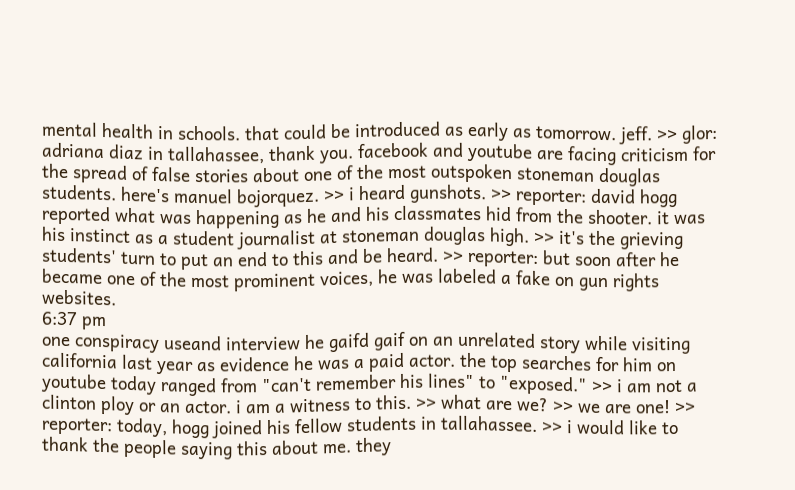mental health in schools. that could be introduced as early as tomorrow. jeff. >> glor: adriana diaz in tallahassee, thank you. facebook and youtube are facing criticism for the spread of false stories about one of the most outspoken stoneman douglas students. here's manuel bojorquez. >> i heard gunshots. >> reporter: david hogg reported what was happening as he and his classmates hid from the shooter. it was his instinct as a student journalist at stoneman douglas high. >> it's the grieving students' turn to put an end to this and be heard. >> reporter: but soon after he became one of the most prominent voices, he was labeled a fake on gun rights websites.
6:37 pm
one conspiracy useand interview he gaifd gaif on an unrelated story while visiting california last year as evidence he was a paid actor. the top searches for him on youtube today ranged from "can't remember his lines" to "exposed." >> i am not a clinton ploy or an actor. i am a witness to this. >> what are we? >> we are one! >> reporter: today, hogg joined his fellow students in tallahassee. >> i would like to thank the people saying this about me. they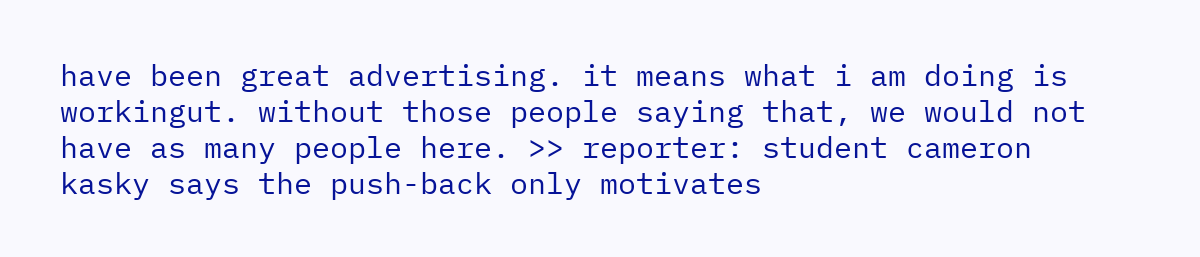have been great advertising. it means what i am doing is workingut. without those people saying that, we would not have as many people here. >> reporter: student cameron kasky says the push-back only motivates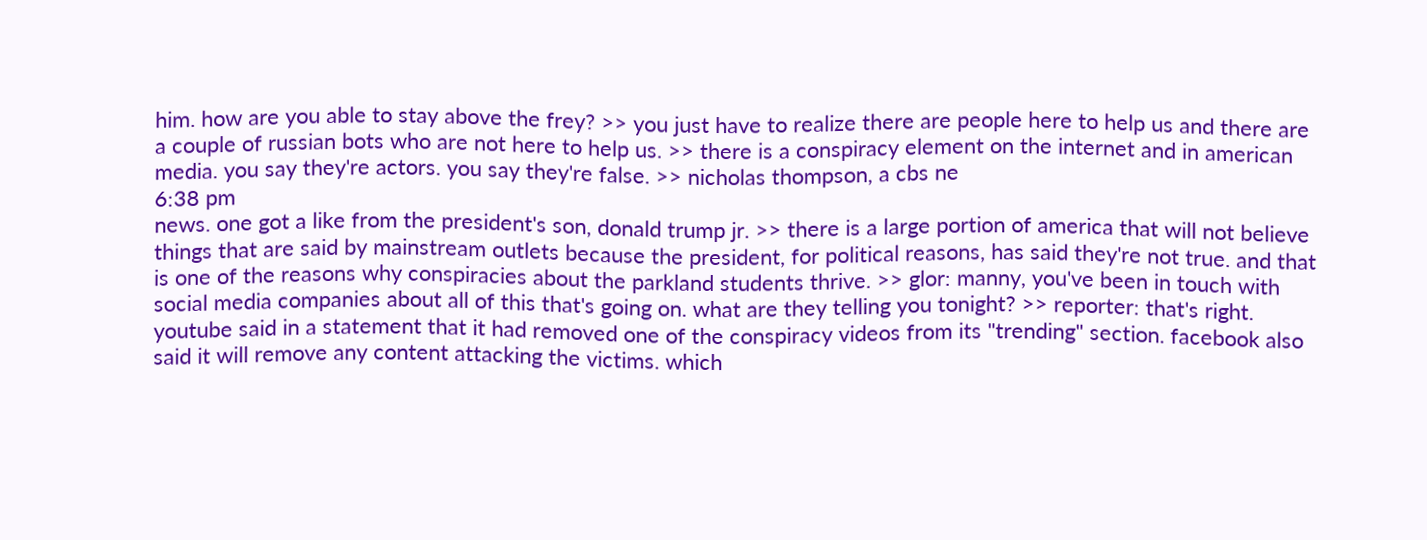him. how are you able to stay above the frey? >> you just have to realize there are people here to help us and there are a couple of russian bots who are not here to help us. >> there is a conspiracy element on the internet and in american media. you say they're actors. you say they're false. >> nicholas thompson, a cbs ne
6:38 pm
news. one got a like from the president's son, donald trump jr. >> there is a large portion of america that will not believe things that are said by mainstream outlets because the president, for political reasons, has said they're not true. and that is one of the reasons why conspiracies about the parkland students thrive. >> glor: manny, you've been in touch with social media companies about all of this that's going on. what are they telling you tonight? >> reporter: that's right. youtube said in a statement that it had removed one of the conspiracy videos from its "trending" section. facebook also said it will remove any content attacking the victims. which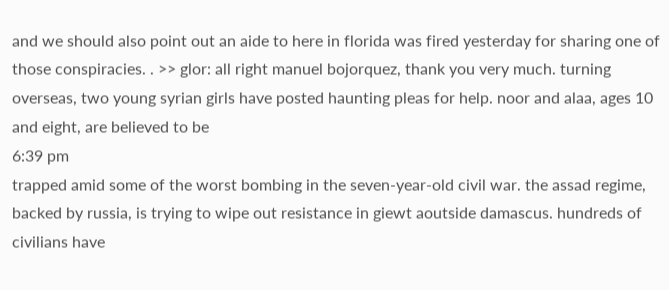and we should also point out an aide to here in florida was fired yesterday for sharing one of those conspiracies. . >> glor: all right manuel bojorquez, thank you very much. turning overseas, two young syrian girls have posted haunting pleas for help. noor and alaa, ages 10 and eight, are believed to be
6:39 pm
trapped amid some of the worst bombing in the seven-year-old civil war. the assad regime, backed by russia, is trying to wipe out resistance in giewt aoutside damascus. hundreds of civilians have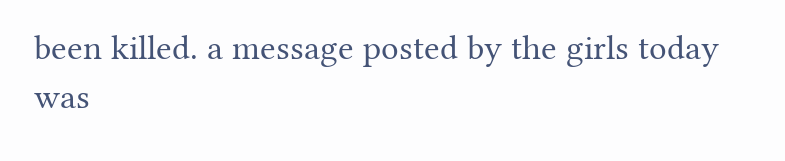been killed. a message posted by the girls today was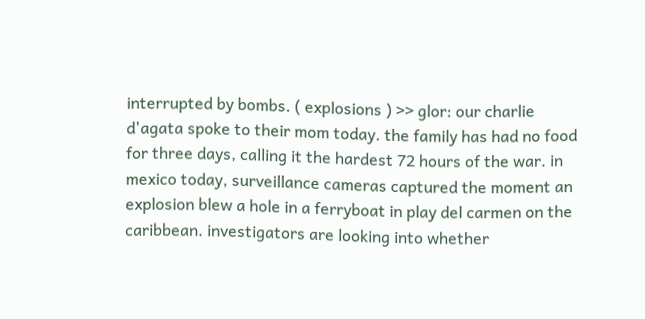interrupted by bombs. ( explosions ) >> glor: our charlie d'agata spoke to their mom today. the family has had no food for three days, calling it the hardest 72 hours of the war. in mexico today, surveillance cameras captured the moment an explosion blew a hole in a ferryboat in play del carmen on the caribbean. investigators are looking into whether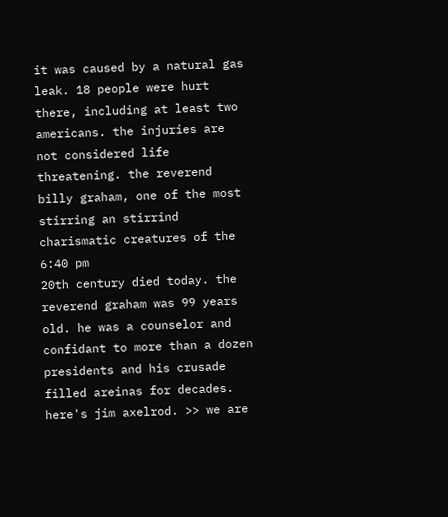it was caused by a natural gas leak. 18 people were hurt there, including at least two americans. the injuries are not considered life threatening. the reverend billy graham, one of the most stirring an stirrind charismatic creatures of the
6:40 pm
20th century died today. the reverend graham was 99 years old. he was a counselor and confidant to more than a dozen presidents and his crusade filled areinas for decades. here's jim axelrod. >> we are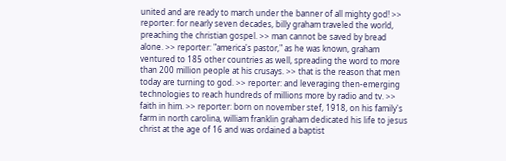united and are ready to march under the banner of all mighty god! >> reporter: for nearly seven decades, billy graham traveled the world, preaching the christian gospel. >> man cannot be saved by bread alone. >> reporter: "america's pastor," as he was known, graham ventured to 185 other countries as well, spreading the word to more than 200 million people at his crusays. >> that is the reason that men today are turning to god. >> reporter: and leveraging then-emerging technologies to reach hundreds of millions more by radio and tv. >> faith in him. >> reporter: born on november stef, 1918, on his family's farm in north carolina, william franklin graham dedicated his life to jesus christ at the age of 16 and was ordained a baptist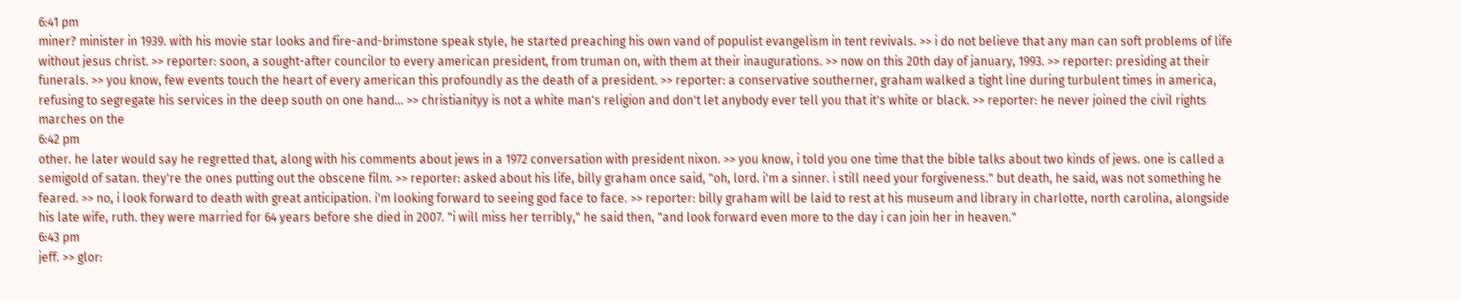6:41 pm
miner? minister in 1939. with his movie star looks and fire-and-brimstone speak style, he started preaching his own vand of populist evangelism in tent revivals. >> i do not believe that any man can soft problems of life without jesus christ. >> reporter: soon, a sought-after councilor to every american president, from truman on, with them at their inaugurations. >> now on this 20th day of january, 1993. >> reporter: presiding at their funerals. >> you know, few events touch the heart of every american this profoundly as the death of a president. >> reporter: a conservative southerner, graham walked a tight line during turbulent times in america, refusing to segregate his services in the deep south on one hand... >> christianityy is not a white man's religion and don't let anybody ever tell you that it's white or black. >> reporter: he never joined the civil rights marches on the
6:42 pm
other. he later would say he regretted that, along with his comments about jews in a 1972 conversation with president nixon. >> you know, i told you one time that the bible talks about two kinds of jews. one is called a semigold of satan. they're the ones putting out the obscene film. >> reporter: asked about his life, billy graham once said, "oh, lord. i'm a sinner. i still need your forgiveness." but death, he said, was not something he feared. >> no, i look forward to death with great anticipation. i'm looking forward to seeing god face to face. >> reporter: billy graham will be laid to rest at his museum and library in charlotte, north carolina, alongside his late wife, ruth. they were married for 64 years before she died in 2007. "i will miss her terribly," he said then, "and look forward even more to the day i can join her in heaven."
6:43 pm
jeff. >> glor: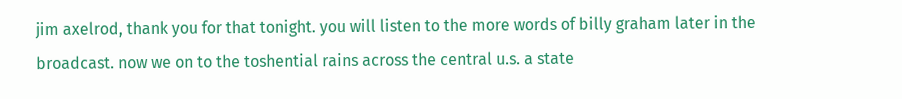jim axelrod, thank you for that tonight. you will listen to the more words of billy graham later in the broadcast. now we on to the toshential rains across the central u.s. a state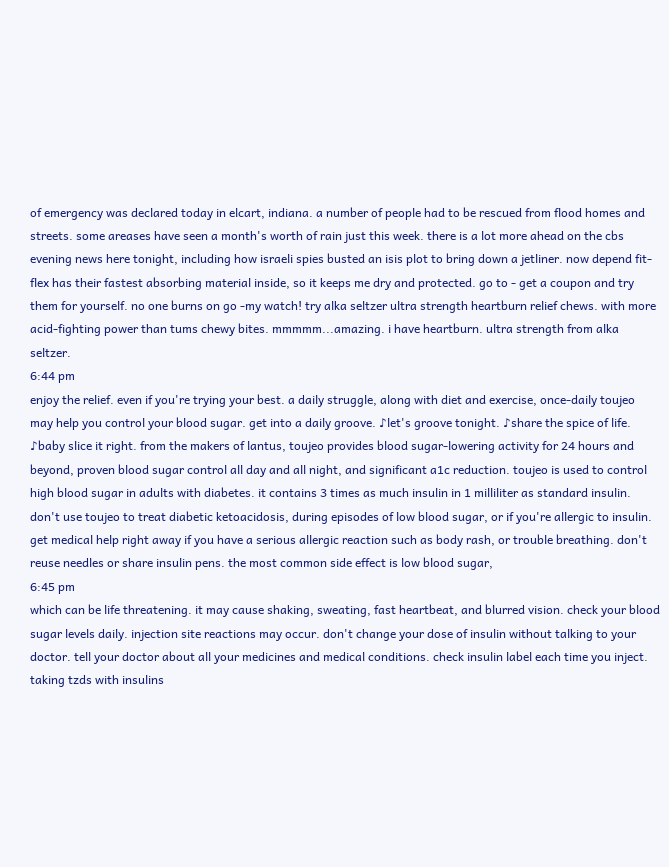of emergency was declared today in elcart, indiana. a number of people had to be rescued from flood homes and streets. some areases have seen a month's worth of rain just this week. there is a lot more ahead on the cbs evening news here tonight, including how israeli spies busted an isis plot to bring down a jetliner. now depend fit-flex has their fastest absorbing material inside, so it keeps me dry and protected. go to - get a coupon and try them for yourself. no one burns on go -my watch! try alka seltzer ultra strength heartburn relief chews. with more acid-fighting power than tums chewy bites. mmmmm...amazing. i have heartburn. ultra strength from alka seltzer.
6:44 pm
enjoy the relief. even if you're trying your best. a daily struggle, along with diet and exercise, once-daily toujeo may help you control your blood sugar. get into a daily groove. ♪let's groove tonight. ♪share the spice of life. ♪baby slice it right. from the makers of lantus, toujeo provides blood sugar-lowering activity for 24 hours and beyond, proven blood sugar control all day and all night, and significant a1c reduction. toujeo is used to control high blood sugar in adults with diabetes. it contains 3 times as much insulin in 1 milliliter as standard insulin. don't use toujeo to treat diabetic ketoacidosis, during episodes of low blood sugar, or if you're allergic to insulin. get medical help right away if you have a serious allergic reaction such as body rash, or trouble breathing. don't reuse needles or share insulin pens. the most common side effect is low blood sugar,
6:45 pm
which can be life threatening. it may cause shaking, sweating, fast heartbeat, and blurred vision. check your blood sugar levels daily. injection site reactions may occur. don't change your dose of insulin without talking to your doctor. tell your doctor about all your medicines and medical conditions. check insulin label each time you inject. taking tzds with insulins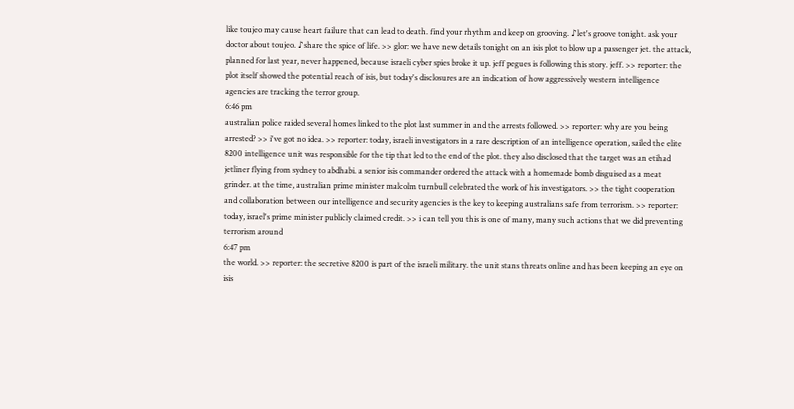like toujeo may cause heart failure that can lead to death. find your rhythm and keep on grooving. ♪let's groove tonight. ask your doctor about toujeo. ♪share the spice of life. >> glor: we have new details tonight on an isis plot to blow up a passenger jet. the attack, planned for last year, never happened, because israeli cyber spies broke it up. jeff pegues is following this story. jeff. >> reporter: the plot itself showed the potential reach of isis, but today's disclosures are an indication of how aggressively western intelligence agencies are tracking the terror group.
6:46 pm
australian police raided several homes linked to the plot last summer in and the arrests followed. >> reporter: why are you being arrested? >> i've got no idea. >> reporter: today, israeli investigators in a rare description of an intelligence operation, sailed the elite 8200 intelligence unit was responsible for the tip that led to the end of the plot. they also disclosed that the target was an etihad jetliner flying from sydney to abdhabi. a senior isis commander ordered the attack with a homemade bomb disguised as a meat grinder. at the time, australian prime minister malcolm turnbull celebrated the work of his investigators. >> the tight cooperation and collaboration between our intelligence and security agencies is the key to keeping australians safe from terrorism. >> reporter: today, israel's prime minister publicly claimed credit. >> i can tell you this is one of many, many such actions that we did preventing terrorism around
6:47 pm
the world. >> reporter: the secretive 8200 is part of the israeli military. the unit stans threats online and has been keeping an eye on isis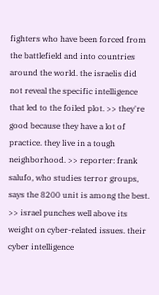fighters who have been forced from the battlefield and into countries around the world. the israelis did not reveal the specific intelligence that led to the foiled plot. >> they're good because they have a lot of practice. they live in a tough neighborhood. >> reporter: frank salufo, who studies terror groups, says the 8200 unit is among the best. >> israel punches well above its weight on cyber-related issues. their cyber intelligence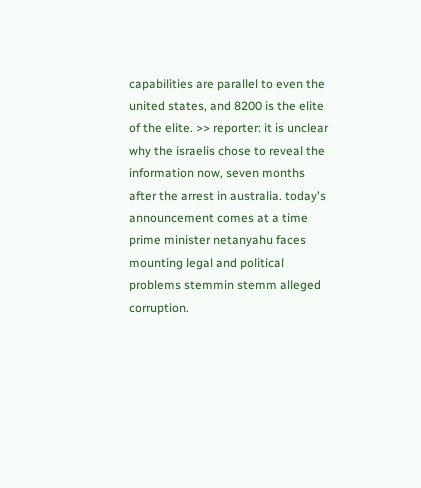capabilities are parallel to even the united states, and 8200 is the elite of the elite. >> reporter: it is unclear why the israelis chose to reveal the information now, seven months after the arrest in australia. today's announcement comes at a time prime minister netanyahu faces mounting legal and political problems stemmin stemm alleged corruption.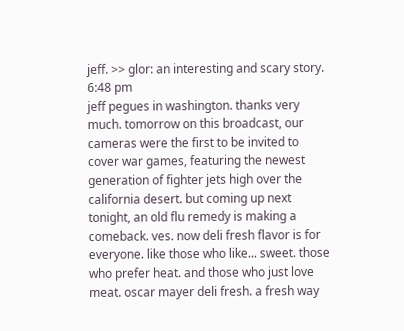jeff. >> glor: an interesting and scary story.
6:48 pm
jeff pegues in washington. thanks very much. tomorrow on this broadcast, our cameras were the first to be invited to cover war games, featuring the newest generation of fighter jets high over the california desert. but coming up next tonight, an old flu remedy is making a comeback. ves. now deli fresh flavor is for everyone. like those who like... sweet. those who prefer heat. and those who just love meat. oscar mayer deli fresh. a fresh way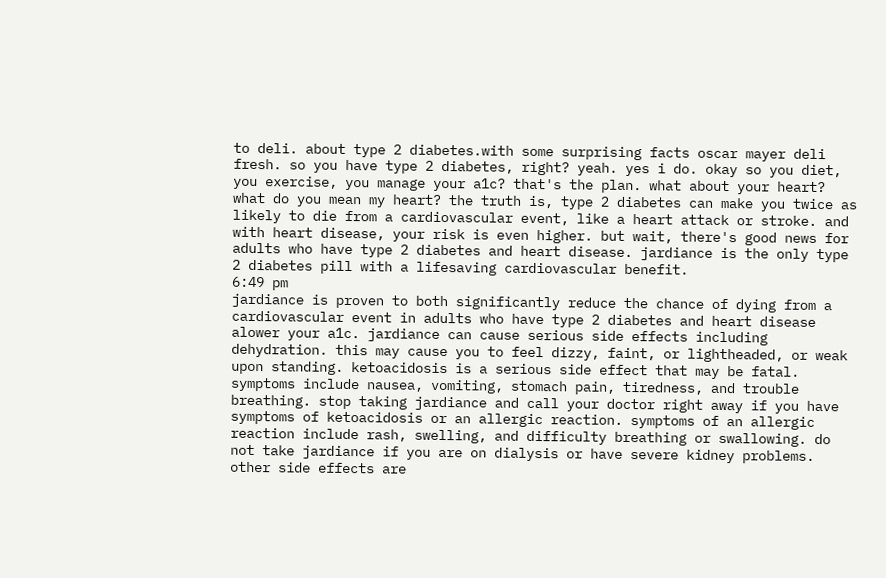to deli. about type 2 diabetes.with some surprising facts oscar mayer deli fresh. so you have type 2 diabetes, right? yeah. yes i do. okay so you diet, you exercise, you manage your a1c? that's the plan. what about your heart? what do you mean my heart? the truth is, type 2 diabetes can make you twice as likely to die from a cardiovascular event, like a heart attack or stroke. and with heart disease, your risk is even higher. but wait, there's good news for adults who have type 2 diabetes and heart disease. jardiance is the only type 2 diabetes pill with a lifesaving cardiovascular benefit.
6:49 pm
jardiance is proven to both significantly reduce the chance of dying from a cardiovascular event in adults who have type 2 diabetes and heart disease alower your a1c. jardiance can cause serious side effects including dehydration. this may cause you to feel dizzy, faint, or lightheaded, or weak upon standing. ketoacidosis is a serious side effect that may be fatal. symptoms include nausea, vomiting, stomach pain, tiredness, and trouble breathing. stop taking jardiance and call your doctor right away if you have symptoms of ketoacidosis or an allergic reaction. symptoms of an allergic reaction include rash, swelling, and difficulty breathing or swallowing. do not take jardiance if you are on dialysis or have severe kidney problems. other side effects are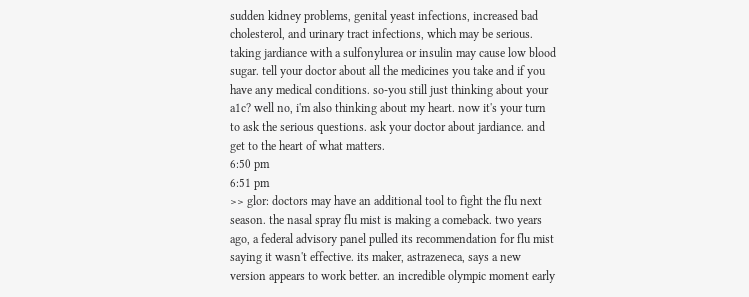sudden kidney problems, genital yeast infections, increased bad cholesterol, and urinary tract infections, which may be serious. taking jardiance with a sulfonylurea or insulin may cause low blood sugar. tell your doctor about all the medicines you take and if you have any medical conditions. so-you still just thinking about your a1c? well no, i'm also thinking about my heart. now it's your turn to ask the serious questions. ask your doctor about jardiance. and get to the heart of what matters.
6:50 pm
6:51 pm
>> glor: doctors may have an additional tool to fight the flu next season. the nasal spray flu mist is making a comeback. two years ago, a federal advisory panel pulled its recommendation for flu mist saying it wasn't effective. its maker, astrazeneca, says a new version appears to work better. an incredible olympic moment early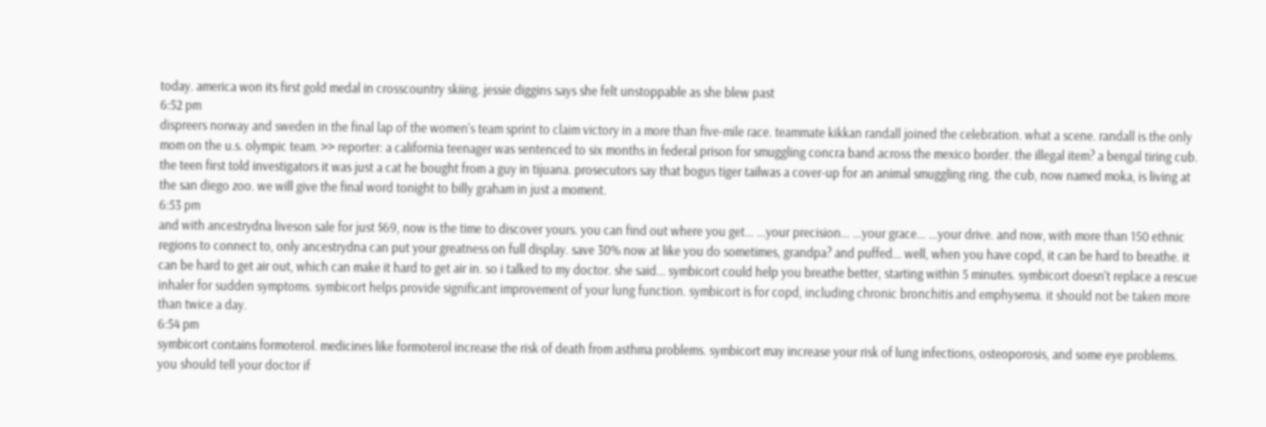today. america won its first gold medal in crosscountry skiing. jessie diggins says she felt unstoppable as she blew past
6:52 pm
dispreers norway and sweden in the final lap of the women's team sprint to claim victory in a more than five-mile race. teammate kikkan randall joined the celebration. what a scene. randall is the only mom on the u.s. olympic team. >> reporter: a california teenager was sentenced to six months in federal prison for smuggling concra band across the mexico border. the illegal item? a bengal tiring cub. the teen first told investigators it was just a cat he bought from a guy in tijuana. prosecutors say that bogus tiger tailwas a cover-up for an animal smuggling ring. the cub, now named moka, is living at the san diego zoo. we will give the final word tonight to billy graham in just a moment.
6:53 pm
and with ancestrydna liveson sale for just $69, now is the time to discover yours. you can find out where you get... ...your precision... ...your grace... ...your drive. and now, with more than 150 ethnic regions to connect to, only ancestrydna can put your greatness on full display. save 30% now at like you do sometimes, grandpa? and puffed... well, when you have copd, it can be hard to breathe. it can be hard to get air out, which can make it hard to get air in. so i talked to my doctor. she said... symbicort could help you breathe better, starting within 5 minutes. symbicort doesn't replace a rescue inhaler for sudden symptoms. symbicort helps provide significant improvement of your lung function. symbicort is for copd, including chronic bronchitis and emphysema. it should not be taken more than twice a day.
6:54 pm
symbicort contains formoterol. medicines like formoterol increase the risk of death from asthma problems. symbicort may increase your risk of lung infections, osteoporosis, and some eye problems. you should tell your doctor if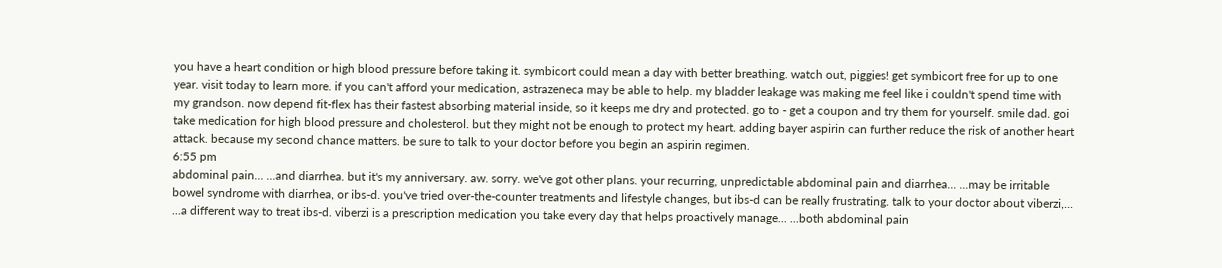you have a heart condition or high blood pressure before taking it. symbicort could mean a day with better breathing. watch out, piggies! get symbicort free for up to one year. visit today to learn more. if you can't afford your medication, astrazeneca may be able to help. my bladder leakage was making me feel like i couldn't spend time with my grandson. now depend fit-flex has their fastest absorbing material inside, so it keeps me dry and protected. go to - get a coupon and try them for yourself. smile dad. goi take medication for high blood pressure and cholesterol. but they might not be enough to protect my heart. adding bayer aspirin can further reduce the risk of another heart attack. because my second chance matters. be sure to talk to your doctor before you begin an aspirin regimen.
6:55 pm
abdominal pain... ...and diarrhea. but it's my anniversary. aw. sorry. we've got other plans. your recurring, unpredictable abdominal pain and diarrhea... ...may be irritable bowel syndrome with diarrhea, or ibs-d. you've tried over-the-counter treatments and lifestyle changes, but ibs-d can be really frustrating. talk to your doctor about viberzi,... ...a different way to treat ibs-d. viberzi is a prescription medication you take every day that helps proactively manage... ...both abdominal pain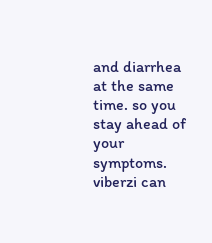and diarrhea at the same time. so you stay ahead of your symptoms. viberzi can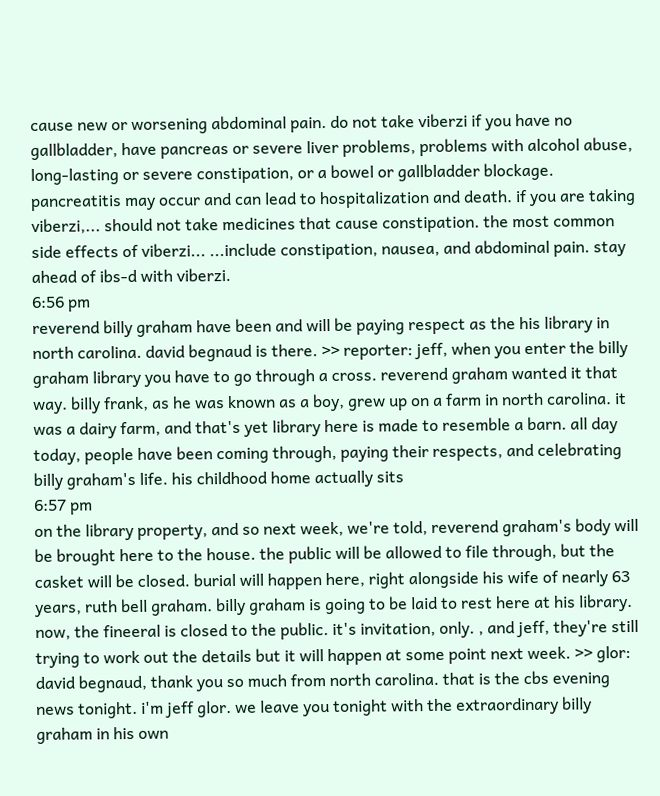cause new or worsening abdominal pain. do not take viberzi if you have no gallbladder, have pancreas or severe liver problems, problems with alcohol abuse, long-lasting or severe constipation, or a bowel or gallbladder blockage. pancreatitis may occur and can lead to hospitalization and death. if you are taking viberzi,... should not take medicines that cause constipation. the most common side effects of viberzi... ...include constipation, nausea, and abdominal pain. stay ahead of ibs-d with viberzi.
6:56 pm
reverend billy graham have been and will be paying respect as the his library in north carolina. david begnaud is there. >> reporter: jeff, when you enter the billy graham library you have to go through a cross. reverend graham wanted it that way. billy frank, as he was known as a boy, grew up on a farm in north carolina. it was a dairy farm, and that's yet library here is made to resemble a barn. all day today, people have been coming through, paying their respects, and celebrating billy graham's life. his childhood home actually sits
6:57 pm
on the library property, and so next week, we're told, reverend graham's body will be brought here to the house. the public will be allowed to file through, but the casket will be closed. burial will happen here, right alongside his wife of nearly 63 years, ruth bell graham. billy graham is going to be laid to rest here at his library. now, the fineeral is closed to the public. it's invitation, only. , and jeff, they're still trying to work out the details but it will happen at some point next week. >> glor: david begnaud, thank you so much from north carolina. that is the cbs evening news tonight. i'm jeff glor. we leave you tonight with the extraordinary billy graham in his own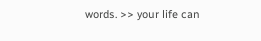words. >> your life can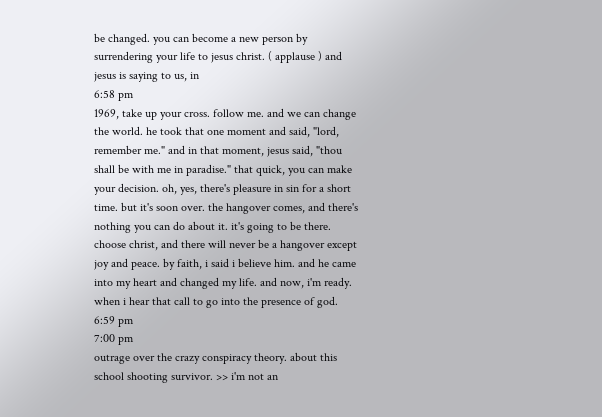be changed. you can become a new person by surrendering your life to jesus christ. ( applause ) and jesus is saying to us, in
6:58 pm
1969, take up your cross. follow me. and we can change the world. he took that one moment and said, "lord, remember me." and in that moment, jesus said, "thou shall be with me in paradise." that quick, you can make your decision. oh, yes, there's pleasure in sin for a short time. but it's soon over. the hangover comes, and there's nothing you can do about it. it's going to be there. choose christ, and there will never be a hangover except joy and peace. by faith, i said i believe him. and he came into my heart and changed my life. and now, i'm ready. when i hear that call to go into the presence of god.
6:59 pm
7:00 pm
outrage over the crazy conspiracy theory. about this school shooting survivor. >> i'm not an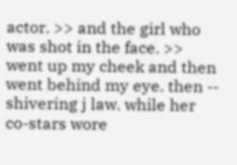actor. >> and the girl who was shot in the face. >> went up my cheek and then went behind my eye. then -- shivering j law. while her co-stars wore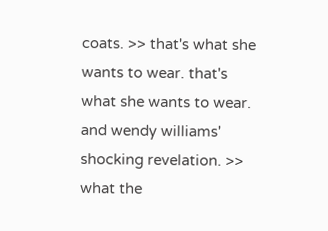coats. >> that's what she wants to wear. that's what she wants to wear. and wendy williams' shocking revelation. >> what the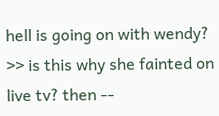hell is going on with wendy? >> is this why she fainted on live tv? then --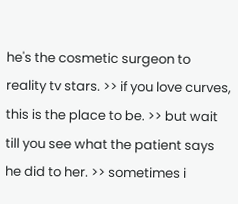he's the cosmetic surgeon to reality tv stars. >> if you love curves, this is the place to be. >> but wait till you see what the patient says he did to her. >> sometimes i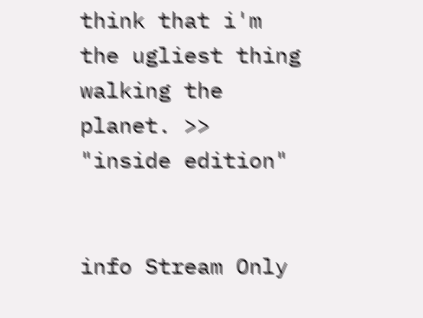think that i'm the ugliest thing walking the planet. >> "inside edition"


info Stream Only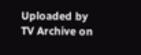Uploaded by TV Archive on